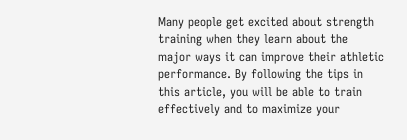Many people get excited about strength training when they learn about the major ways it can improve their athletic performance. By following the tips in this article, you will be able to train effectively and to maximize your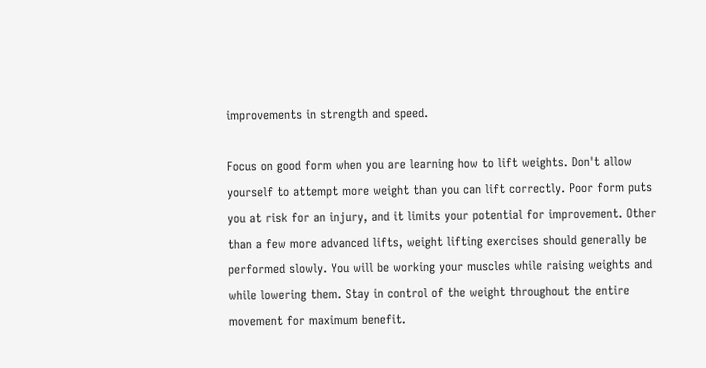improvements in strength and speed.

Focus on good form when you are learning how to lift weights. Don't allow yourself to attempt more weight than you can lift correctly. Poor form puts you at risk for an injury, and it limits your potential for improvement. Other than a few more advanced lifts, weight lifting exercises should generally be performed slowly. You will be working your muscles while raising weights and while lowering them. Stay in control of the weight throughout the entire movement for maximum benefit.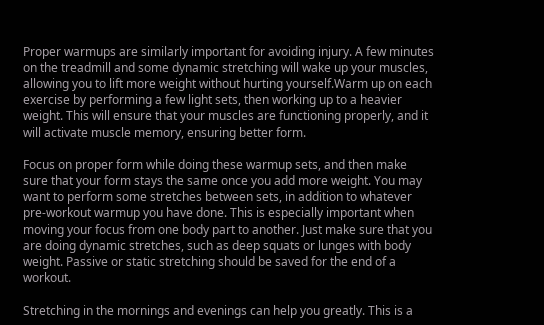Proper warmups are similarly important for avoiding injury. A few minutes on the treadmill and some dynamic stretching will wake up your muscles, allowing you to lift more weight without hurting yourself.Warm up on each exercise by performing a few light sets, then working up to a heavier weight. This will ensure that your muscles are functioning properly, and it will activate muscle memory, ensuring better form.

Focus on proper form while doing these warmup sets, and then make sure that your form stays the same once you add more weight. You may want to perform some stretches between sets, in addition to whatever pre-workout warmup you have done. This is especially important when moving your focus from one body part to another. Just make sure that you are doing dynamic stretches, such as deep squats or lunges with body weight. Passive or static stretching should be saved for the end of a workout.

Stretching in the mornings and evenings can help you greatly. This is a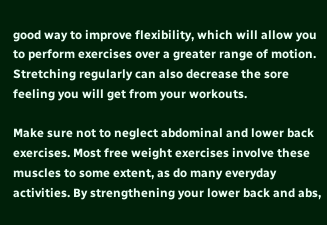good way to improve flexibility, which will allow you to perform exercises over a greater range of motion. Stretching regularly can also decrease the sore feeling you will get from your workouts.

Make sure not to neglect abdominal and lower back exercises. Most free weight exercises involve these muscles to some extent, as do many everyday activities. By strengthening your lower back and abs,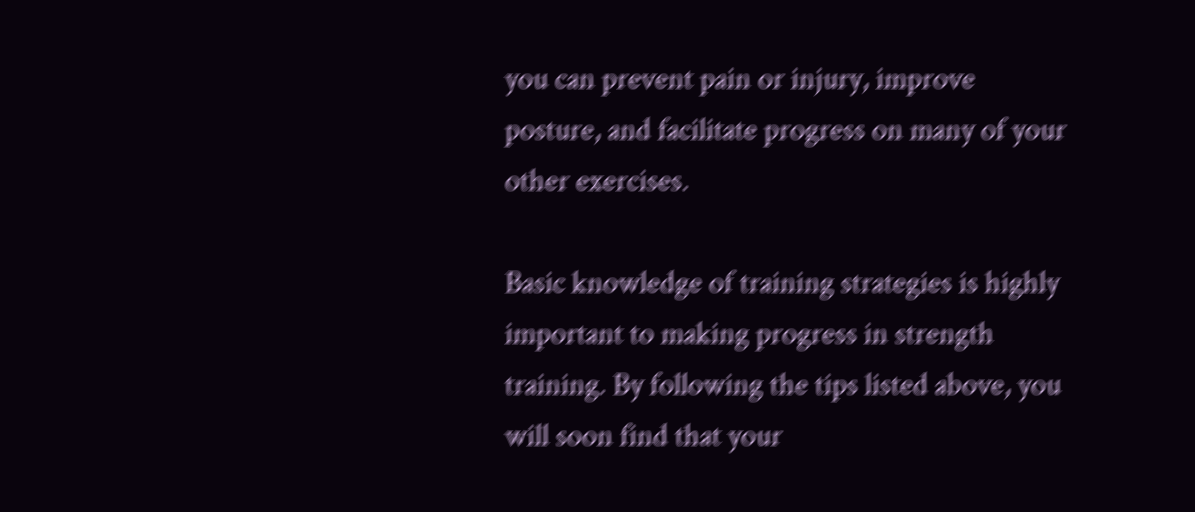you can prevent pain or injury, improve posture, and facilitate progress on many of your other exercises.

Basic knowledge of training strategies is highly important to making progress in strength training. By following the tips listed above, you will soon find that your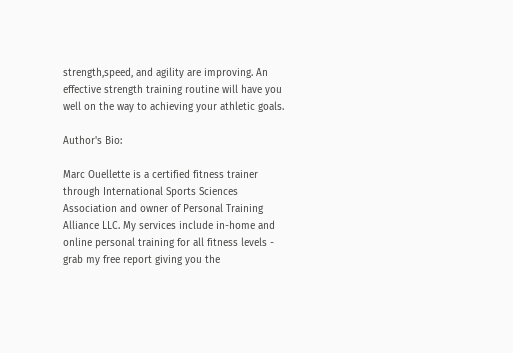strength,speed, and agility are improving. An effective strength training routine will have you well on the way to achieving your athletic goals.

Author's Bio:

Marc Ouellette is a certified fitness trainer through International Sports Sciences Association and owner of Personal Training Alliance LLC. My services include in-home and online personal training for all fitness levels - grab my free report giving you the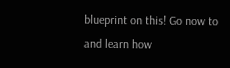blueprint on this! Go now to and learn how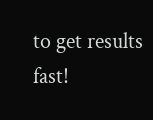to get results fast!